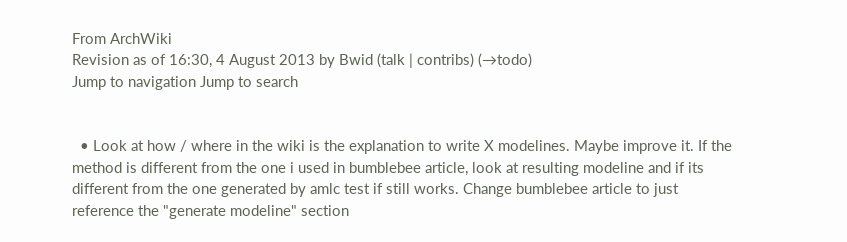From ArchWiki
Revision as of 16:30, 4 August 2013 by Bwid (talk | contribs) (→todo)
Jump to navigation Jump to search


  • Look at how / where in the wiki is the explanation to write X modelines. Maybe improve it. If the method is different from the one i used in bumblebee article, look at resulting modeline and if its different from the one generated by amlc test if still works. Change bumblebee article to just reference the "generate modeline" section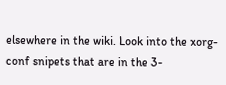elsewhere in the wiki. Look into the xorg-conf snipets that are in the 3-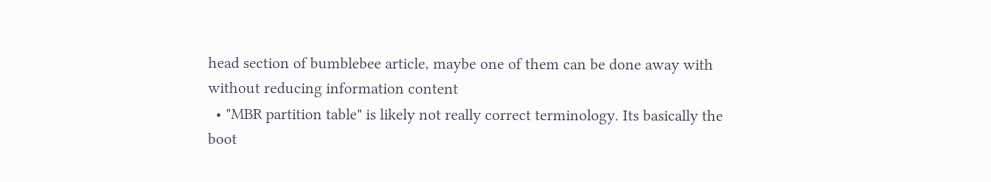head section of bumblebee article, maybe one of them can be done away with without reducing information content
  • "MBR partition table" is likely not really correct terminology. Its basically the boot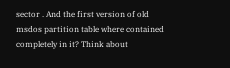sector . And the first version of old msdos partition table where contained completely in it? Think about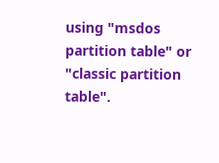using "msdos partition table" or "classic partition table".